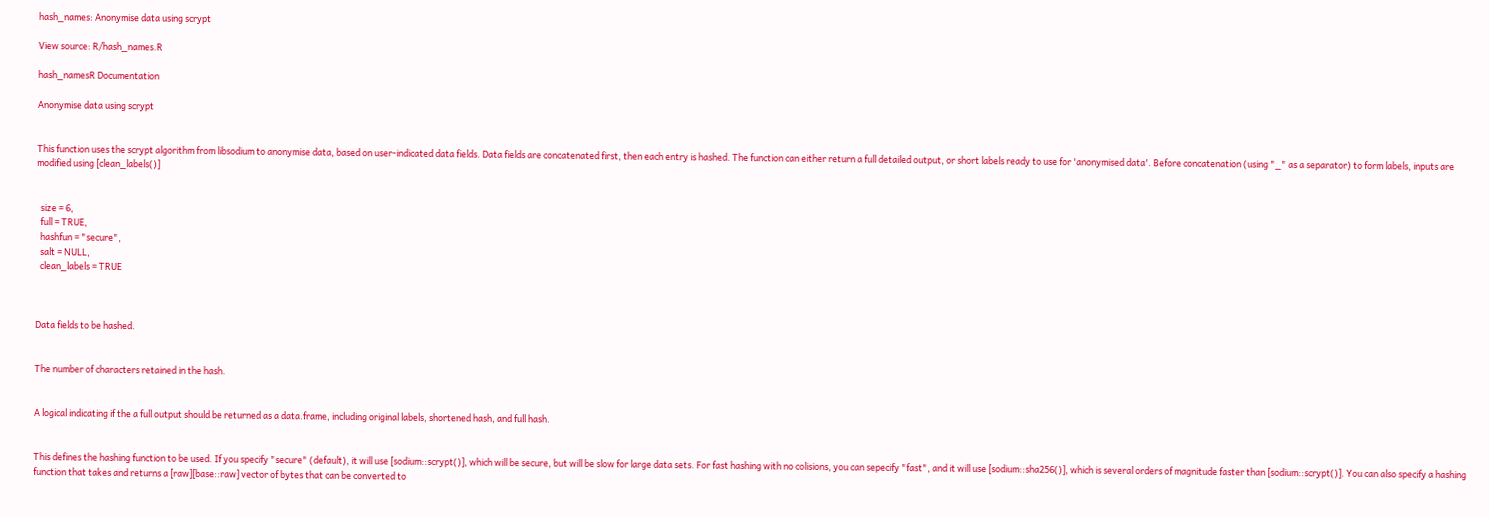hash_names: Anonymise data using scrypt

View source: R/hash_names.R

hash_namesR Documentation

Anonymise data using scrypt


This function uses the scrypt algorithm from libsodium to anonymise data, based on user-indicated data fields. Data fields are concatenated first, then each entry is hashed. The function can either return a full detailed output, or short labels ready to use for 'anonymised data'. Before concatenation (using "_" as a separator) to form labels, inputs are modified using [clean_labels()]


  size = 6,
  full = TRUE,
  hashfun = "secure",
  salt = NULL,
  clean_labels = TRUE



Data fields to be hashed.


The number of characters retained in the hash.


A logical indicating if the a full output should be returned as a data.frame, including original labels, shortened hash, and full hash.


This defines the hashing function to be used. If you specify "secure" (default), it will use [sodium::scrypt()], which will be secure, but will be slow for large data sets. For fast hashing with no colisions, you can sepecify "fast", and it will use [sodium::sha256()], which is several orders of magnitude faster than [sodium::scrypt()]. You can also specify a hashing function that takes and returns a [raw][base::raw] vector of bytes that can be converted to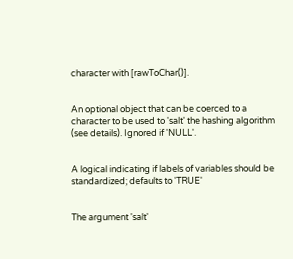character with [rawToChar()].


An optional object that can be coerced to a character to be used to 'salt' the hashing algorithm (see details). Ignored if 'NULL'.


A logical indicating if labels of variables should be standardized; defaults to 'TRUE'


The argument 'salt'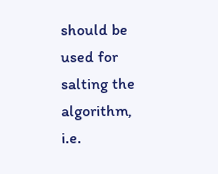should be used for salting the algorithm, i.e.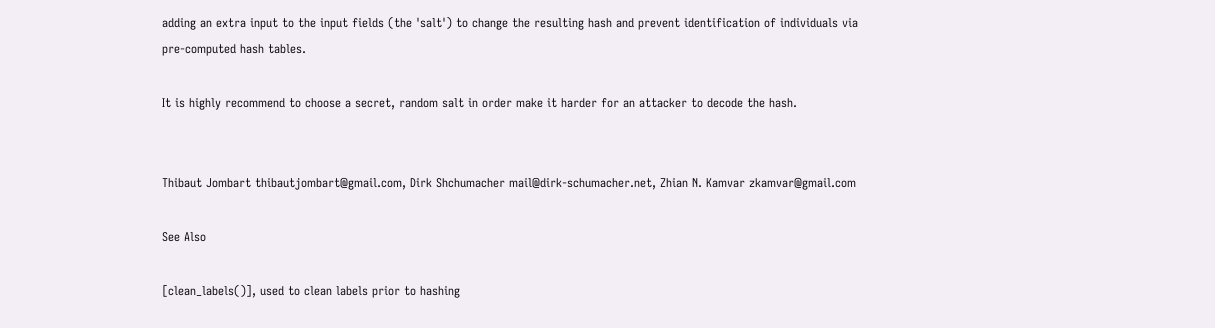adding an extra input to the input fields (the 'salt') to change the resulting hash and prevent identification of individuals via pre-computed hash tables.

It is highly recommend to choose a secret, random salt in order make it harder for an attacker to decode the hash.


Thibaut Jombart thibautjombart@gmail.com, Dirk Shchumacher mail@dirk-schumacher.net, Zhian N. Kamvar zkamvar@gmail.com

See Also

[clean_labels()], used to clean labels prior to hashing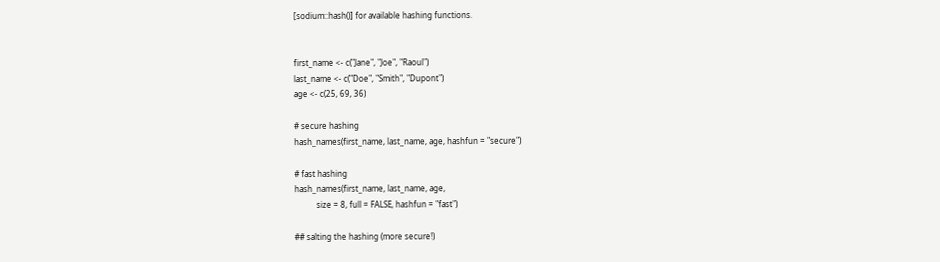[sodium::hash()] for available hashing functions.


first_name <- c("Jane", "Joe", "Raoul")
last_name <- c("Doe", "Smith", "Dupont")
age <- c(25, 69, 36)

# secure hashing
hash_names(first_name, last_name, age, hashfun = "secure")

# fast hashing
hash_names(first_name, last_name, age,
           size = 8, full = FALSE, hashfun = "fast")

## salting the hashing (more secure!)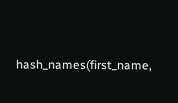hash_names(first_name,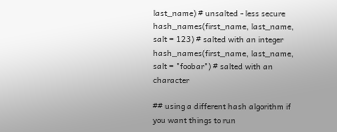last_name) # unsalted - less secure
hash_names(first_name, last_name, salt = 123) # salted with an integer
hash_names(first_name, last_name, salt = "foobar") # salted with an character

## using a different hash algorithm if you want things to run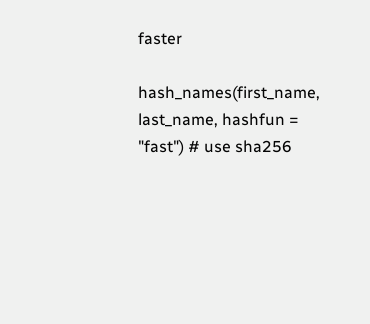faster

hash_names(first_name, last_name, hashfun = "fast") # use sha256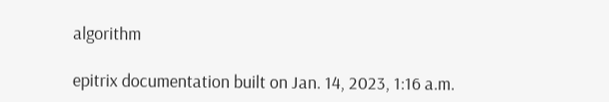algorithm

epitrix documentation built on Jan. 14, 2023, 1:16 a.m.